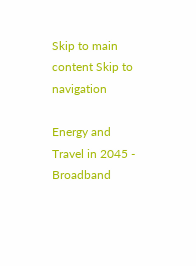Skip to main content Skip to navigation

Energy and Travel in 2045 - Broadband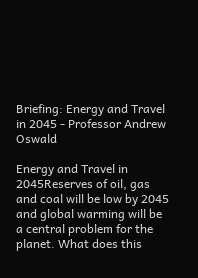Briefing: Energy and Travel in 2045 - Professor Andrew Oswald

Energy and Travel in 2045Reserves of oil, gas and coal will be low by 2045 and global warming will be a central problem for the planet. What does this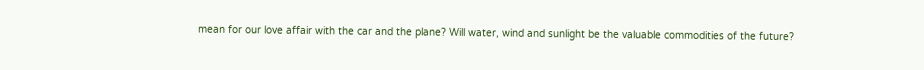mean for our love affair with the car and the plane? Will water, wind and sunlight be the valuable commodities of the future?